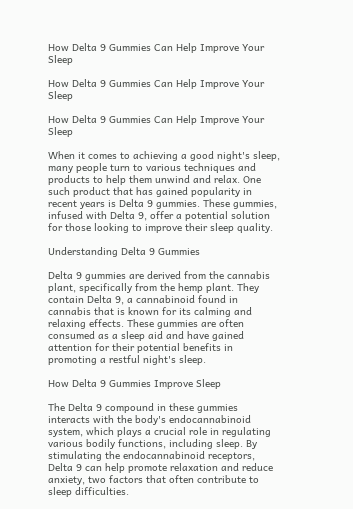How Delta 9 Gummies Can Help Improve Your Sleep

How Delta 9 Gummies Can Help Improve Your Sleep

How Delta 9 Gummies Can Help Improve Your Sleep

When it comes to achieving a good night's sleep, many people turn to various techniques and products to help them unwind and relax. One such product that has gained popularity in recent years is Delta 9 gummies. These gummies, infused with Delta 9, offer a potential solution for those looking to improve their sleep quality.

Understanding Delta 9 Gummies

Delta 9 gummies are derived from the cannabis plant, specifically from the hemp plant. They contain Delta 9, a cannabinoid found in cannabis that is known for its calming and relaxing effects. These gummies are often consumed as a sleep aid and have gained attention for their potential benefits in promoting a restful night's sleep.

How Delta 9 Gummies Improve Sleep

The Delta 9 compound in these gummies interacts with the body's endocannabinoid system, which plays a crucial role in regulating various bodily functions, including sleep. By stimulating the endocannabinoid receptors, Delta 9 can help promote relaxation and reduce anxiety, two factors that often contribute to sleep difficulties.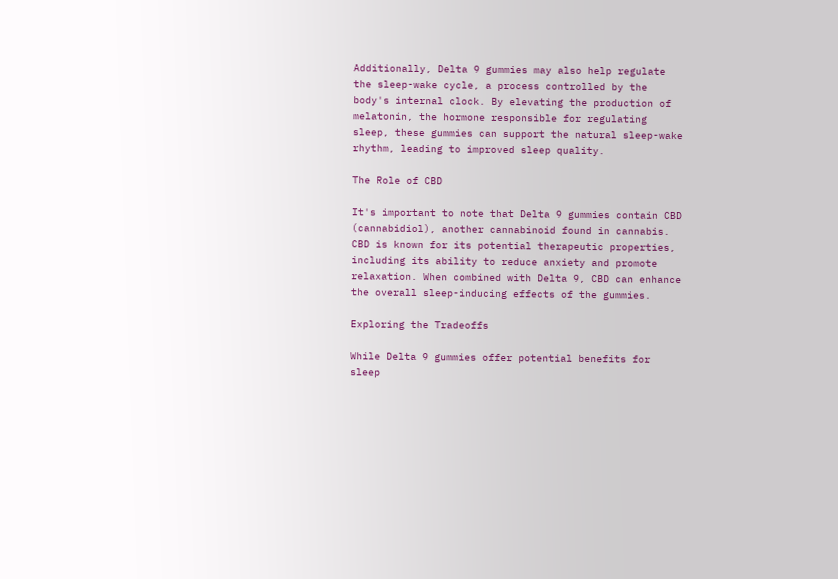Additionally, Delta 9 gummies may also help regulate the sleep-wake cycle, a process controlled by the body's internal clock. By elevating the production of melatonin, the hormone responsible for regulating sleep, these gummies can support the natural sleep-wake rhythm, leading to improved sleep quality.

The Role of CBD

It's important to note that Delta 9 gummies contain CBD (cannabidiol), another cannabinoid found in cannabis. CBD is known for its potential therapeutic properties, including its ability to reduce anxiety and promote relaxation. When combined with Delta 9, CBD can enhance the overall sleep-inducing effects of the gummies.

Exploring the Tradeoffs

While Delta 9 gummies offer potential benefits for sleep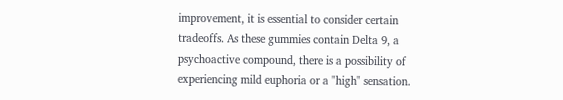improvement, it is essential to consider certain tradeoffs. As these gummies contain Delta 9, a psychoactive compound, there is a possibility of experiencing mild euphoria or a "high" sensation.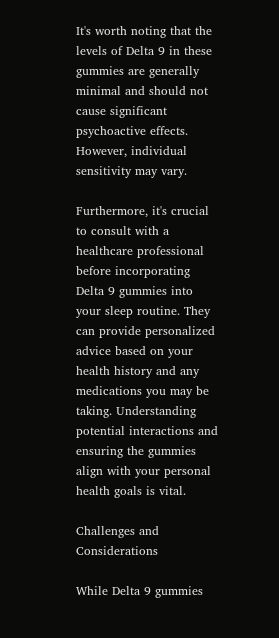It's worth noting that the levels of Delta 9 in these gummies are generally minimal and should not cause significant psychoactive effects. However, individual sensitivity may vary.

Furthermore, it's crucial to consult with a healthcare professional before incorporating Delta 9 gummies into your sleep routine. They can provide personalized advice based on your health history and any medications you may be taking. Understanding potential interactions and ensuring the gummies align with your personal health goals is vital.

Challenges and Considerations

While Delta 9 gummies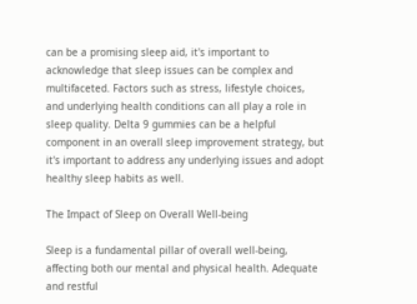can be a promising sleep aid, it's important to acknowledge that sleep issues can be complex and multifaceted. Factors such as stress, lifestyle choices, and underlying health conditions can all play a role in sleep quality. Delta 9 gummies can be a helpful component in an overall sleep improvement strategy, but it's important to address any underlying issues and adopt healthy sleep habits as well.

The Impact of Sleep on Overall Well-being

Sleep is a fundamental pillar of overall well-being, affecting both our mental and physical health. Adequate and restful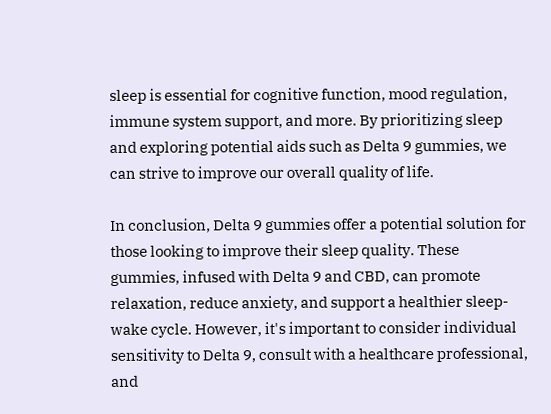sleep is essential for cognitive function, mood regulation, immune system support, and more. By prioritizing sleep and exploring potential aids such as Delta 9 gummies, we can strive to improve our overall quality of life.

In conclusion, Delta 9 gummies offer a potential solution for those looking to improve their sleep quality. These gummies, infused with Delta 9 and CBD, can promote relaxation, reduce anxiety, and support a healthier sleep-wake cycle. However, it's important to consider individual sensitivity to Delta 9, consult with a healthcare professional, and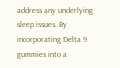address any underlying sleep issues. By incorporating Delta 9 gummies into a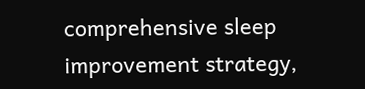comprehensive sleep improvement strategy,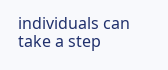individuals can take a step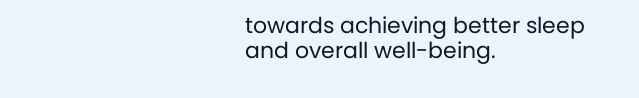towards achieving better sleep and overall well-being.